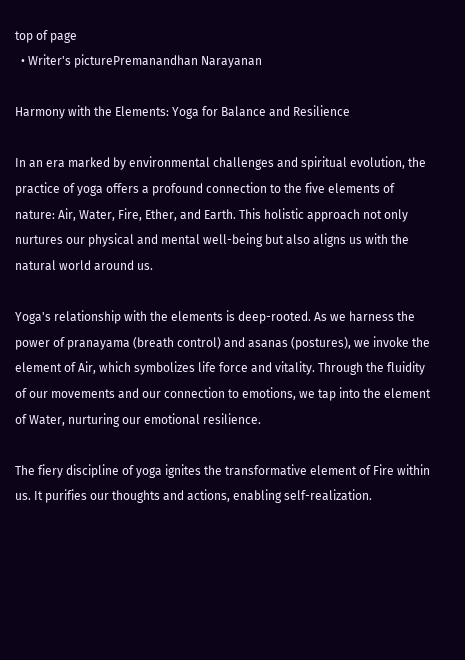top of page
  • Writer's picturePremanandhan Narayanan

Harmony with the Elements: Yoga for Balance and Resilience

In an era marked by environmental challenges and spiritual evolution, the practice of yoga offers a profound connection to the five elements of nature: Air, Water, Fire, Ether, and Earth. This holistic approach not only nurtures our physical and mental well-being but also aligns us with the natural world around us.

Yoga's relationship with the elements is deep-rooted. As we harness the power of pranayama (breath control) and asanas (postures), we invoke the element of Air, which symbolizes life force and vitality. Through the fluidity of our movements and our connection to emotions, we tap into the element of Water, nurturing our emotional resilience.

The fiery discipline of yoga ignites the transformative element of Fire within us. It purifies our thoughts and actions, enabling self-realization.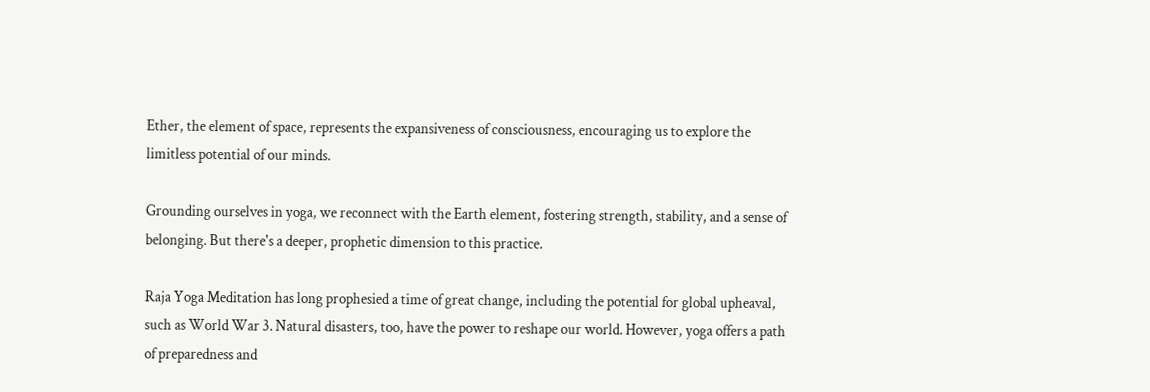Ether, the element of space, represents the expansiveness of consciousness, encouraging us to explore the limitless potential of our minds.

Grounding ourselves in yoga, we reconnect with the Earth element, fostering strength, stability, and a sense of belonging. But there's a deeper, prophetic dimension to this practice.

Raja Yoga Meditation has long prophesied a time of great change, including the potential for global upheaval, such as World War 3. Natural disasters, too, have the power to reshape our world. However, yoga offers a path of preparedness and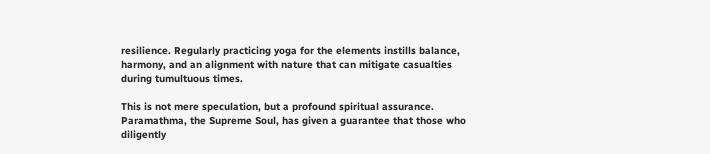resilience. Regularly practicing yoga for the elements instills balance, harmony, and an alignment with nature that can mitigate casualties during tumultuous times.

This is not mere speculation, but a profound spiritual assurance. Paramathma, the Supreme Soul, has given a guarantee that those who diligently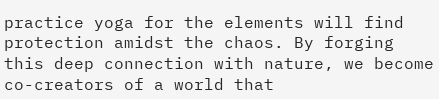practice yoga for the elements will find protection amidst the chaos. By forging this deep connection with nature, we become co-creators of a world that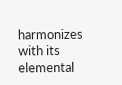harmonizes with its elemental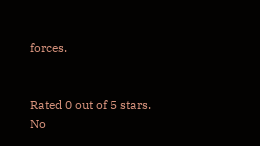forces.


Rated 0 out of 5 stars.
No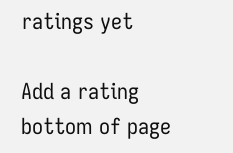ratings yet

Add a rating
bottom of page